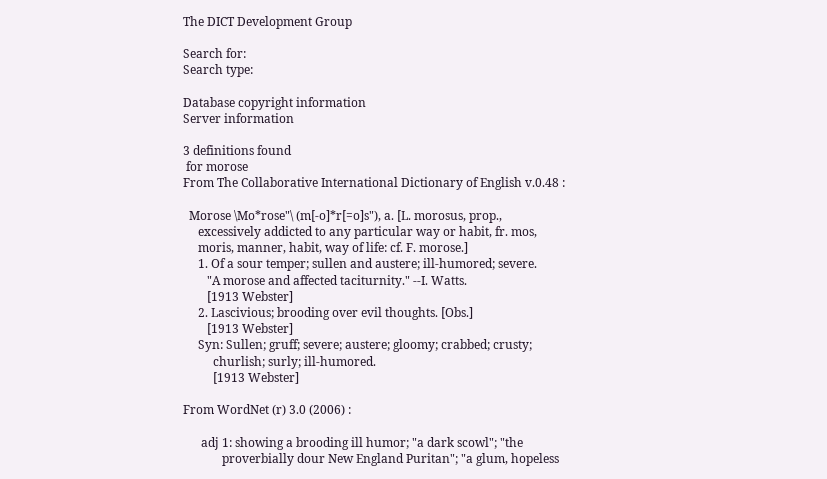The DICT Development Group

Search for:
Search type:

Database copyright information
Server information

3 definitions found
 for morose
From The Collaborative International Dictionary of English v.0.48 :

  Morose \Mo*rose"\ (m[-o]*r[=o]s"), a. [L. morosus, prop.,
     excessively addicted to any particular way or habit, fr. mos,
     moris, manner, habit, way of life: cf. F. morose.]
     1. Of a sour temper; sullen and austere; ill-humored; severe.
        "A morose and affected taciturnity." --I. Watts.
        [1913 Webster]
     2. Lascivious; brooding over evil thoughts. [Obs.]
        [1913 Webster]
     Syn: Sullen; gruff; severe; austere; gloomy; crabbed; crusty;
          churlish; surly; ill-humored.
          [1913 Webster]

From WordNet (r) 3.0 (2006) :

      adj 1: showing a brooding ill humor; "a dark scowl"; "the
             proverbially dour New England Puritan"; "a glum, hopeless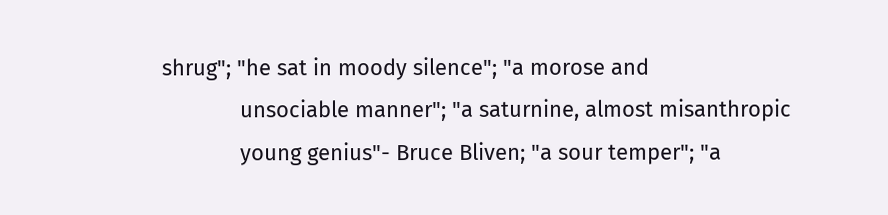shrug"; "he sat in moody silence"; "a morose and
             unsociable manner"; "a saturnine, almost misanthropic
             young genius"- Bruce Bliven; "a sour temper"; "a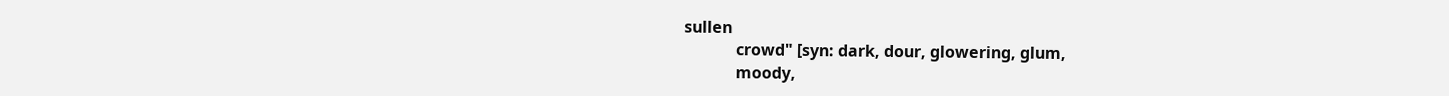sullen
             crowd" [syn: dark, dour, glowering, glum,
             moody,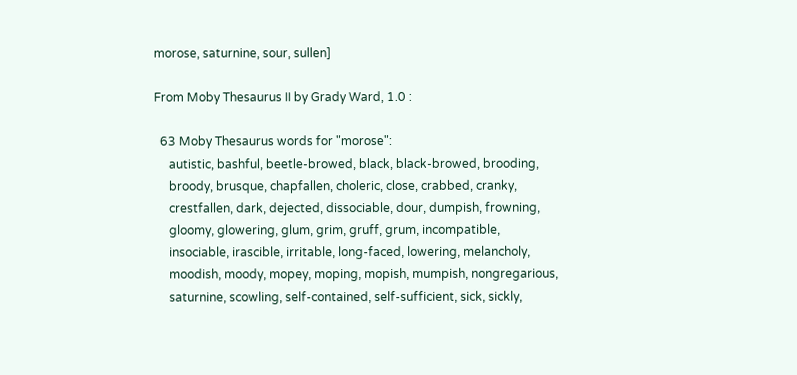morose, saturnine, sour, sullen]

From Moby Thesaurus II by Grady Ward, 1.0 :

  63 Moby Thesaurus words for "morose":
     autistic, bashful, beetle-browed, black, black-browed, brooding,
     broody, brusque, chapfallen, choleric, close, crabbed, cranky,
     crestfallen, dark, dejected, dissociable, dour, dumpish, frowning,
     gloomy, glowering, glum, grim, gruff, grum, incompatible,
     insociable, irascible, irritable, long-faced, lowering, melancholy,
     moodish, moody, mopey, moping, mopish, mumpish, nongregarious,
     saturnine, scowling, self-contained, self-sufficient, sick, sickly,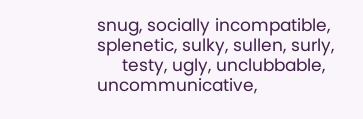snug, socially incompatible, splenetic, sulky, sullen, surly,
     testy, ugly, unclubbable, uncommunicative,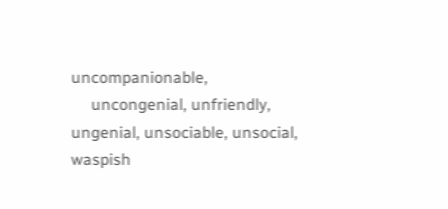uncompanionable,
     uncongenial, unfriendly, ungenial, unsociable, unsocial, waspish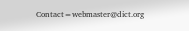Contact=webmaster@dict.org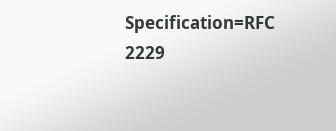Specification=RFC 2229